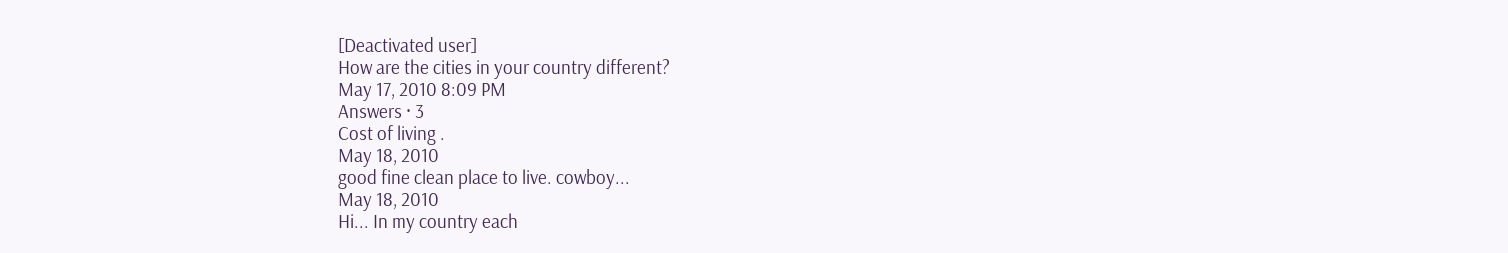[Deactivated user]
How are the cities in your country different?
May 17, 2010 8:09 PM
Answers · 3
Cost of living .
May 18, 2010
good fine clean place to live. cowboy...
May 18, 2010
Hi... In my country each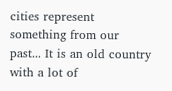cities represent something from our past... It is an old country with a lot of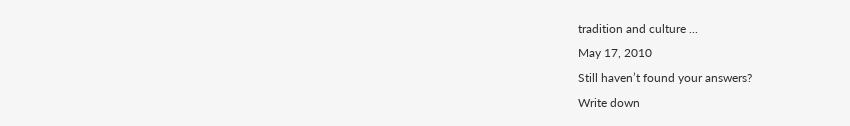tradition and culture ...
May 17, 2010
Still haven’t found your answers?
Write down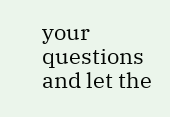your questions and let the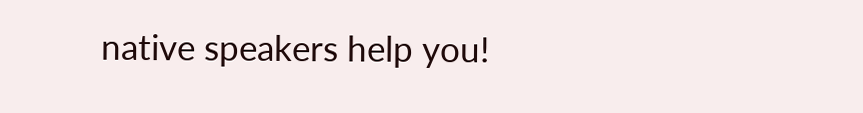native speakers help you!